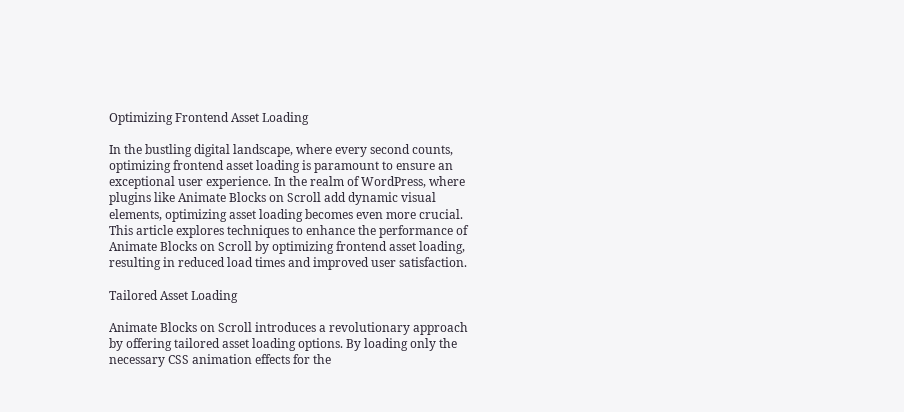Optimizing Frontend Asset Loading

In the bustling digital landscape, where every second counts, optimizing frontend asset loading is paramount to ensure an exceptional user experience. In the realm of WordPress, where plugins like Animate Blocks on Scroll add dynamic visual elements, optimizing asset loading becomes even more crucial. This article explores techniques to enhance the performance of Animate Blocks on Scroll by optimizing frontend asset loading, resulting in reduced load times and improved user satisfaction.

Tailored Asset Loading

Animate Blocks on Scroll introduces a revolutionary approach by offering tailored asset loading options. By loading only the necessary CSS animation effects for the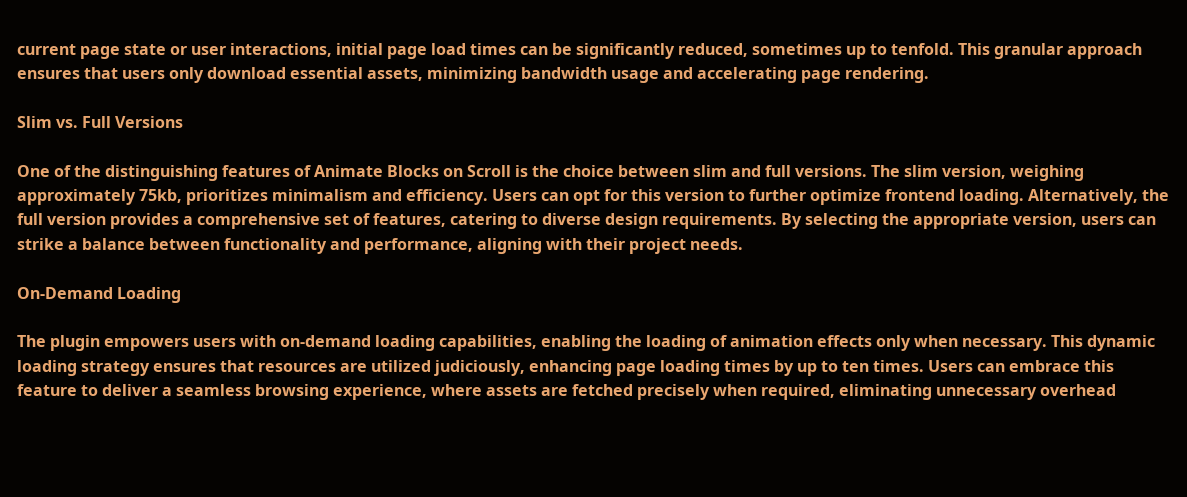current page state or user interactions, initial page load times can be significantly reduced, sometimes up to tenfold. This granular approach ensures that users only download essential assets, minimizing bandwidth usage and accelerating page rendering.

Slim vs. Full Versions

One of the distinguishing features of Animate Blocks on Scroll is the choice between slim and full versions. The slim version, weighing approximately 75kb, prioritizes minimalism and efficiency. Users can opt for this version to further optimize frontend loading. Alternatively, the full version provides a comprehensive set of features, catering to diverse design requirements. By selecting the appropriate version, users can strike a balance between functionality and performance, aligning with their project needs.

On-Demand Loading

The plugin empowers users with on-demand loading capabilities, enabling the loading of animation effects only when necessary. This dynamic loading strategy ensures that resources are utilized judiciously, enhancing page loading times by up to ten times. Users can embrace this feature to deliver a seamless browsing experience, where assets are fetched precisely when required, eliminating unnecessary overhead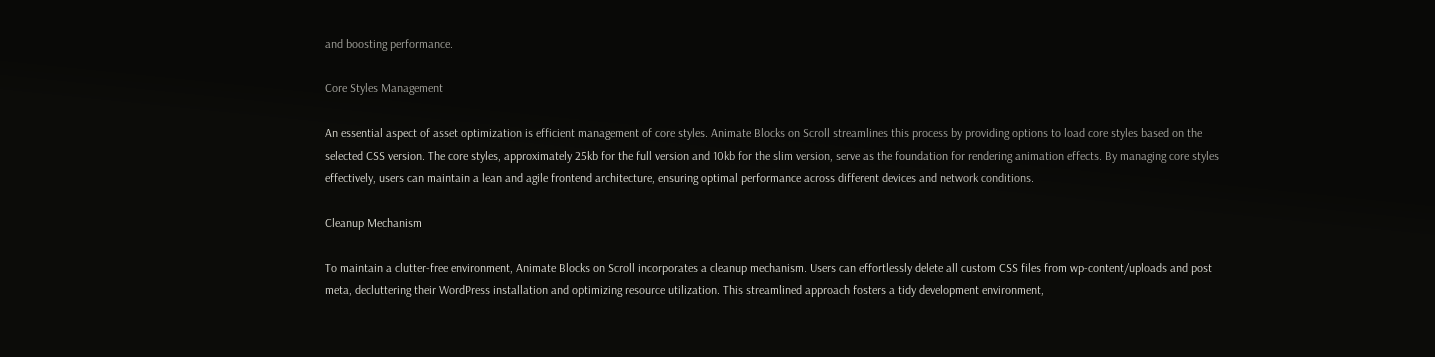and boosting performance.

Core Styles Management

An essential aspect of asset optimization is efficient management of core styles. Animate Blocks on Scroll streamlines this process by providing options to load core styles based on the selected CSS version. The core styles, approximately 25kb for the full version and 10kb for the slim version, serve as the foundation for rendering animation effects. By managing core styles effectively, users can maintain a lean and agile frontend architecture, ensuring optimal performance across different devices and network conditions.

Cleanup Mechanism

To maintain a clutter-free environment, Animate Blocks on Scroll incorporates a cleanup mechanism. Users can effortlessly delete all custom CSS files from wp-content/uploads and post meta, decluttering their WordPress installation and optimizing resource utilization. This streamlined approach fosters a tidy development environment,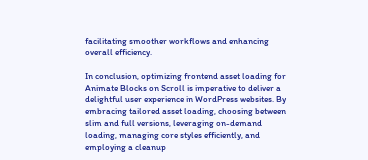facilitating smoother workflows and enhancing overall efficiency.

In conclusion, optimizing frontend asset loading for Animate Blocks on Scroll is imperative to deliver a delightful user experience in WordPress websites. By embracing tailored asset loading, choosing between slim and full versions, leveraging on-demand loading, managing core styles efficiently, and employing a cleanup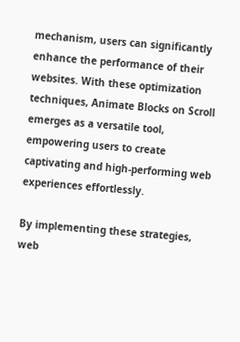mechanism, users can significantly enhance the performance of their websites. With these optimization techniques, Animate Blocks on Scroll emerges as a versatile tool, empowering users to create captivating and high-performing web experiences effortlessly.

By implementing these strategies, web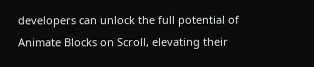developers can unlock the full potential of Animate Blocks on Scroll, elevating their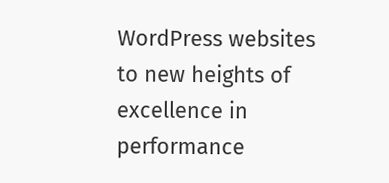WordPress websites to new heights of excellence in performance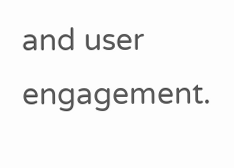and user engagement.